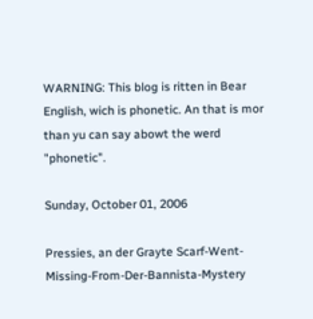WARNING: This blog is ritten in Bear English, wich is phonetic. An that is mor than yu can say abowt the werd "phonetic".

Sunday, October 01, 2006

Pressies, an der Grayte Scarf-Went-Missing-From-Der-Bannista-Mystery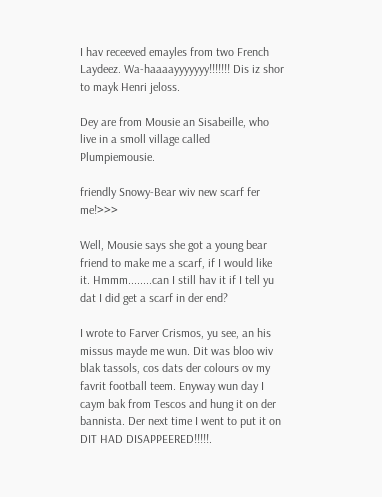I hav receeved emayles from two French Laydeez. Wa-haaaayyyyyyy!!!!!!! Dis iz shor to mayk Henri jeloss.

Dey are from Mousie an Sisabeille, who live in a smoll village called Plumpiemousie.

friendly Snowy-Bear wiv new scarf fer me!>>>

Well, Mousie says she got a young bear friend to make me a scarf, if I would like it. Hmmm........can I still hav it if I tell yu dat I did get a scarf in der end?

I wrote to Farver Crismos, yu see, an his missus mayde me wun. Dit was bloo wiv blak tassols, cos dats der colours ov my favrit football teem. Enyway wun day I caym bak from Tescos and hung it on der bannista. Der next time I went to put it on DIT HAD DISAPPEERED!!!!!.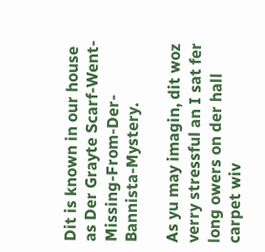Dit is known in our house as Der Grayte Scarf-Went-Missing-From-Der-Bannista-Mystery.

As yu may imagin, dit woz verry stressful an I sat fer long owers on der hall carpet wiv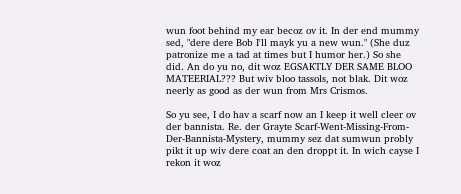wun foot behind my ear becoz ov it. In der end mummy sed, "dere dere Bob I'll mayk yu a new wun." (She duz patronize me a tad at times but I humor her.) So she did. An do yu no, dit woz EGSAKTLY DER SAME BLOO MATEERIAL??? But wiv bloo tassols, not blak. Dit woz neerly as good as der wun from Mrs Crismos.

So yu see, I do hav a scarf now an I keep it well cleer ov der bannista. Re. der Grayte Scarf-Went-Missing-From-Der-Bannista-Mystery, mummy sez dat sumwun probly pikt it up wiv dere coat an den droppt it. In wich cayse I rekon it woz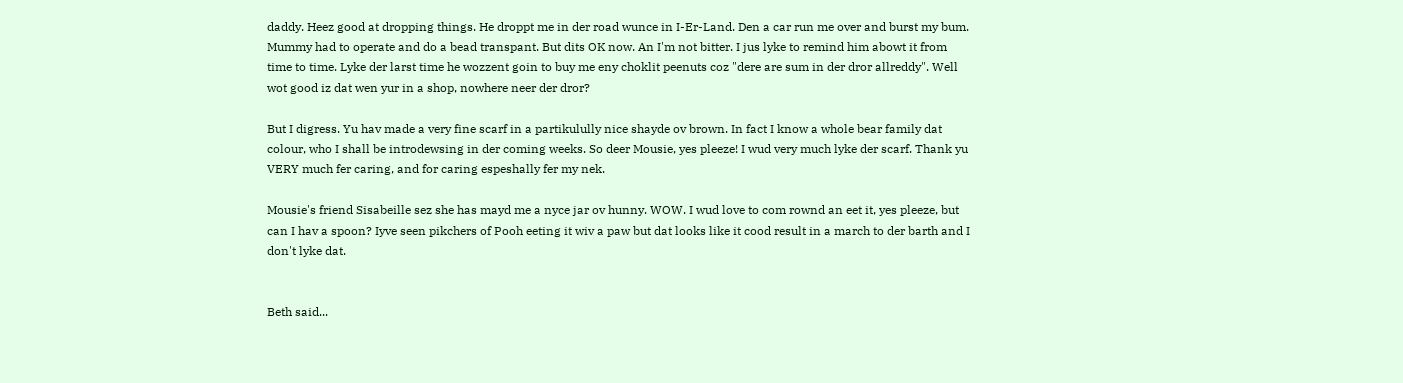daddy. Heez good at dropping things. He droppt me in der road wunce in I-Er-Land. Den a car run me over and burst my bum. Mummy had to operate and do a bead transpant. But dits OK now. An I'm not bitter. I jus lyke to remind him abowt it from time to time. Lyke der larst time he wozzent goin to buy me eny choklit peenuts coz "dere are sum in der dror allreddy". Well wot good iz dat wen yur in a shop, nowhere neer der dror?

But I digress. Yu hav made a very fine scarf in a partikulully nice shayde ov brown. In fact I know a whole bear family dat colour, who I shall be introdewsing in der coming weeks. So deer Mousie, yes pleeze! I wud very much lyke der scarf. Thank yu VERY much fer caring, and for caring espeshally fer my nek.

Mousie's friend Sisabeille sez she has mayd me a nyce jar ov hunny. WOW. I wud love to com rownd an eet it, yes pleeze, but can I hav a spoon? Iyve seen pikchers of Pooh eeting it wiv a paw but dat looks like it cood result in a march to der barth and I don't lyke dat.


Beth said...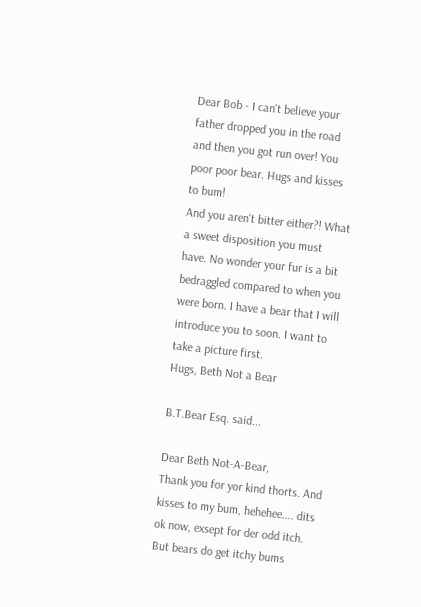Dear Bob - I can't believe your father dropped you in the road and then you got run over! You poor poor bear. Hugs and kisses to bum!
And you aren't bitter either?! What a sweet disposition you must have. No wonder your fur is a bit bedraggled compared to when you were born. I have a bear that I will introduce you to soon. I want to take a picture first.
Hugs, Beth Not a Bear

B.T.Bear Esq. said...

Dear Beth Not-A-Bear,
Thank you for yor kind thorts. And kisses to my bum, hehehee.... dits ok now, exsept for der odd itch. But bears do get itchy bums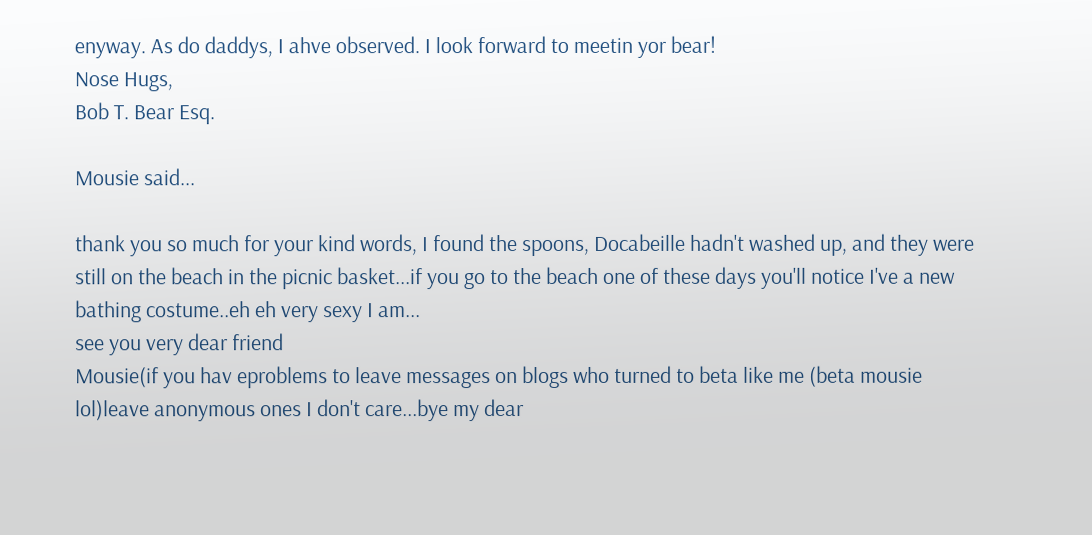enyway. As do daddys, I ahve observed. I look forward to meetin yor bear!
Nose Hugs,
Bob T. Bear Esq.

Mousie said...

thank you so much for your kind words, I found the spoons, Docabeille hadn't washed up, and they were still on the beach in the picnic basket...if you go to the beach one of these days you'll notice I've a new bathing costume..eh eh very sexy I am...
see you very dear friend
Mousie(if you hav eproblems to leave messages on blogs who turned to beta like me (beta mousie lol)leave anonymous ones I don't care...bye my dear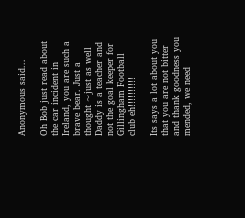Anonymous said...

Oh Bob just read about the car incident in Ireland, you are such a brave bear. Just a thought ~just as well Daddy is a teacher and not the goal keeper for Gillingham Football club eh!!!!!!!!!!

Its says a lot about you that you are not bitter and thank goodness you mended, we need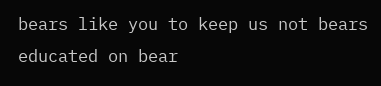bears like you to keep us not bears educated on bear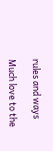rules and ways

Much love to the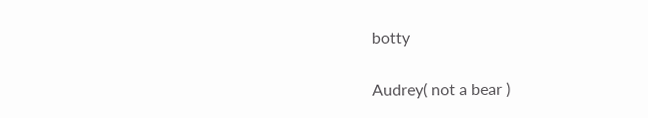botty

Audrey( not a bear )